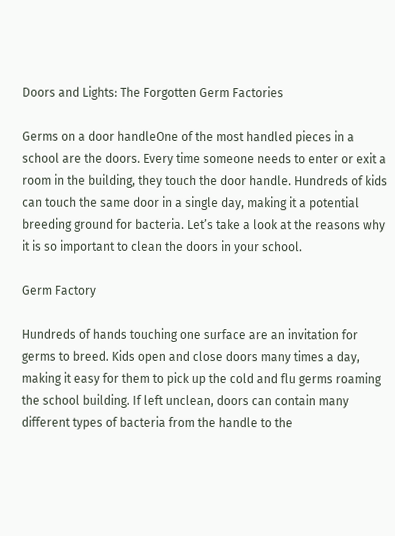Doors and Lights: The Forgotten Germ Factories

Germs on a door handleOne of the most handled pieces in a school are the doors. Every time someone needs to enter or exit a room in the building, they touch the door handle. Hundreds of kids can touch the same door in a single day, making it a potential breeding ground for bacteria. Let’s take a look at the reasons why it is so important to clean the doors in your school.

Germ Factory

Hundreds of hands touching one surface are an invitation for germs to breed. Kids open and close doors many times a day, making it easy for them to pick up the cold and flu germs roaming the school building. If left unclean, doors can contain many different types of bacteria from the handle to the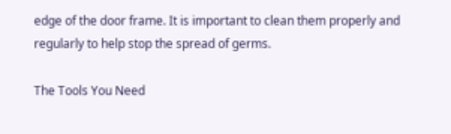edge of the door frame. It is important to clean them properly and regularly to help stop the spread of germs.

The Tools You Need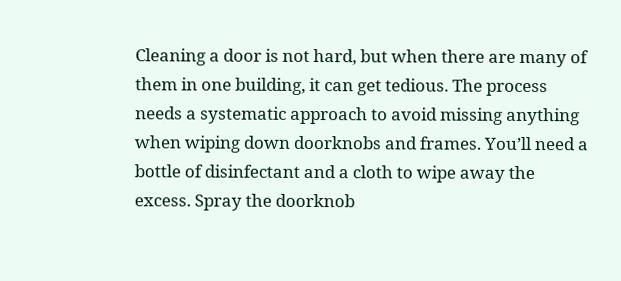Cleaning a door is not hard, but when there are many of them in one building, it can get tedious. The process needs a systematic approach to avoid missing anything when wiping down doorknobs and frames. You’ll need a bottle of disinfectant and a cloth to wipe away the excess. Spray the doorknob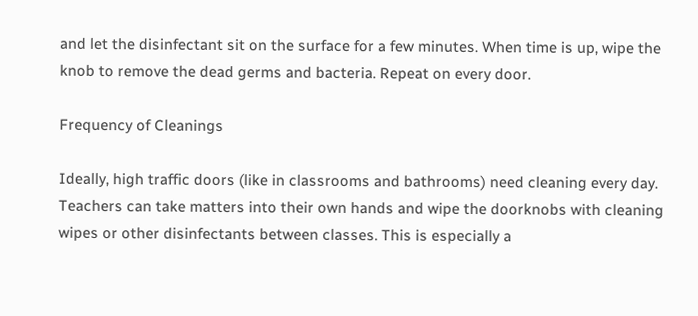and let the disinfectant sit on the surface for a few minutes. When time is up, wipe the knob to remove the dead germs and bacteria. Repeat on every door.

Frequency of Cleanings

Ideally, high traffic doors (like in classrooms and bathrooms) need cleaning every day. Teachers can take matters into their own hands and wipe the doorknobs with cleaning wipes or other disinfectants between classes. This is especially a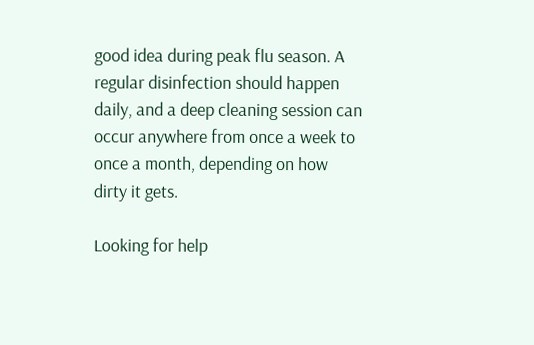good idea during peak flu season. A regular disinfection should happen daily, and a deep cleaning session can occur anywhere from once a week to once a month, depending on how dirty it gets.

Looking for help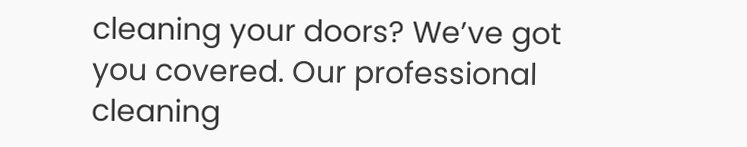cleaning your doors? We’ve got you covered. Our professional cleaning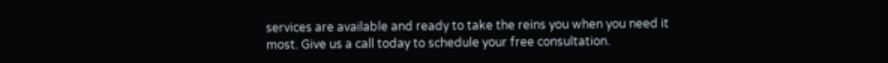services are available and ready to take the reins you when you need it most. Give us a call today to schedule your free consultation.